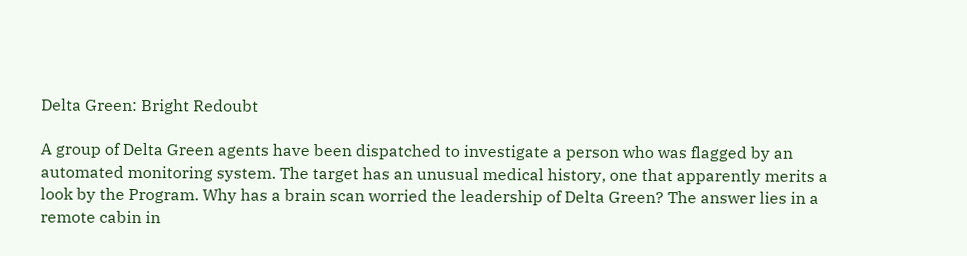Delta Green: Bright Redoubt

A group of Delta Green agents have been dispatched to investigate a person who was flagged by an automated monitoring system. The target has an unusual medical history, one that apparently merits a look by the Program. Why has a brain scan worried the leadership of Delta Green? The answer lies in a remote cabin in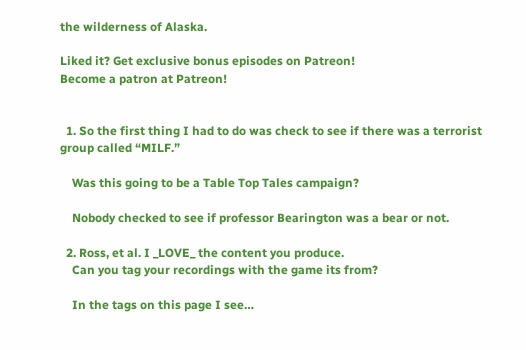the wilderness of Alaska.

Liked it? Get exclusive bonus episodes on Patreon!
Become a patron at Patreon!


  1. So the first thing I had to do was check to see if there was a terrorist group called “MILF.”

    Was this going to be a Table Top Tales campaign?

    Nobody checked to see if professor Bearington was a bear or not.

  2. Ross, et al. I _LOVE_ the content you produce.
    Can you tag your recordings with the game its from?

    In the tags on this page I see…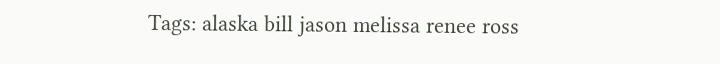Tags: alaska bill jason melissa renee ross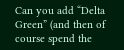Can you add “Delta Green” (and then of course spend the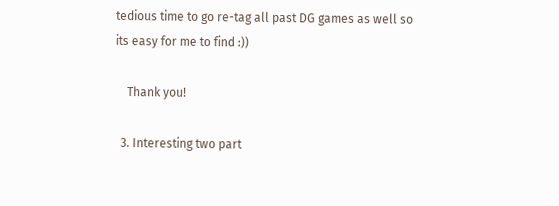tedious time to go re-tag all past DG games as well so its easy for me to find :))

    Thank you!

  3. Interesting two part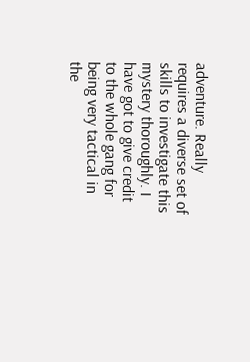adventure. Really requires a diverse set of skills to investigate this mystery thoroughly. I have got to give credit to the whole gang for being very tactical in the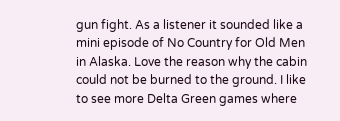gun fight. As a listener it sounded like a mini episode of No Country for Old Men in Alaska. Love the reason why the cabin could not be burned to the ground. I like to see more Delta Green games where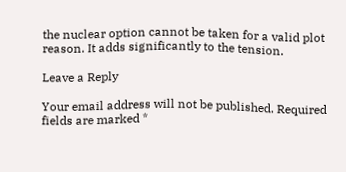the nuclear option cannot be taken for a valid plot reason. It adds significantly to the tension.

Leave a Reply

Your email address will not be published. Required fields are marked *